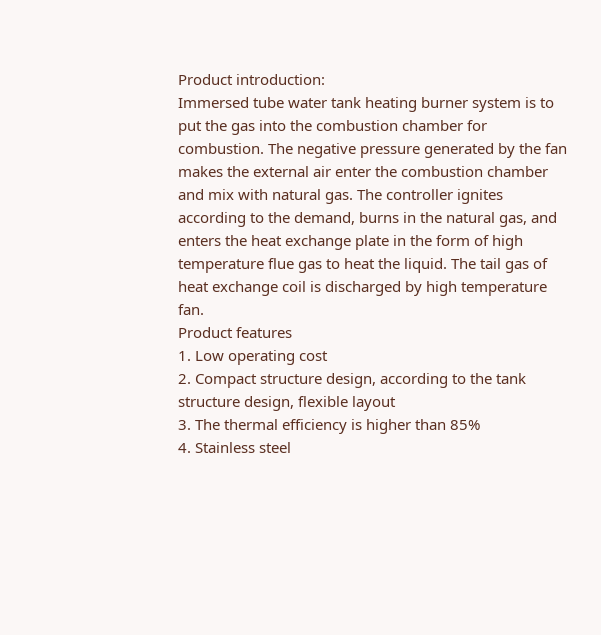Product introduction:
Immersed tube water tank heating burner system is to put the gas into the combustion chamber for combustion. The negative pressure generated by the fan makes the external air enter the combustion chamber and mix with natural gas. The controller ignites according to the demand, burns in the natural gas, and enters the heat exchange plate in the form of high temperature flue gas to heat the liquid. The tail gas of heat exchange coil is discharged by high temperature fan.
Product features
1. Low operating cost
2. Compact structure design, according to the tank structure design, flexible layout
3. The thermal efficiency is higher than 85%
4. Stainless steel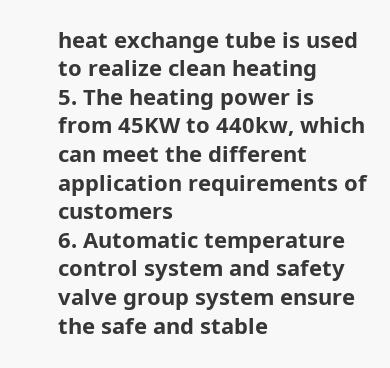heat exchange tube is used to realize clean heating
5. The heating power is from 45KW to 440kw, which can meet the different application requirements of customers
6. Automatic temperature control system and safety valve group system ensure the safe and stable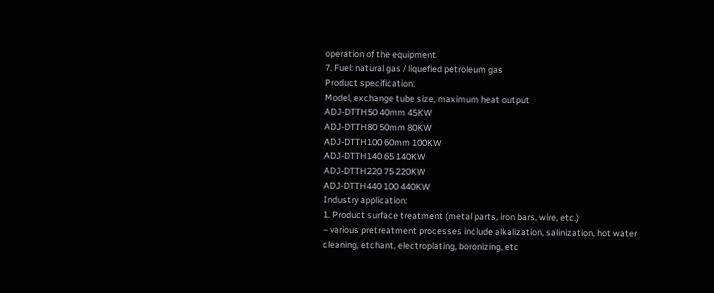operation of the equipment
7. Fuel: natural gas / liquefied petroleum gas
Product specification:
Model, exchange tube size, maximum heat output
ADJ-DTTH50 40mm 45KW
ADJ-DTTH80 50mm 80KW
ADJ-DTTH100 60mm 100KW
ADJ-DTTH140 65 140KW
ADJ-DTTH220 75 220KW
ADJ-DTTH440 100 440KW
Industry application:
1. Product surface treatment (metal parts, iron bars, wire, etc.)
– various pretreatment processes include alkalization, salinization, hot water cleaning, etchant, electroplating, boronizing, etc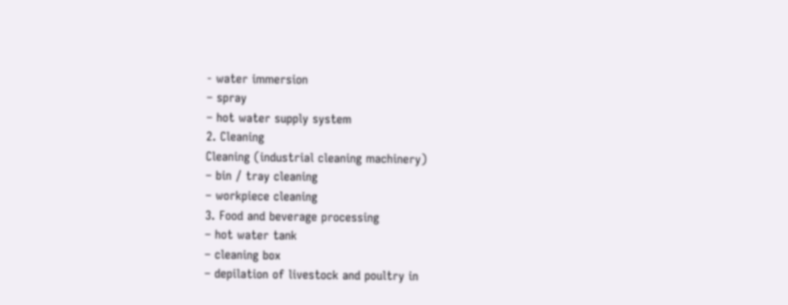- water immersion
– spray
– hot water supply system
2. Cleaning
Cleaning (industrial cleaning machinery)
– bin / tray cleaning
– workpiece cleaning
3. Food and beverage processing
– hot water tank
– cleaning box
– depilation of livestock and poultry in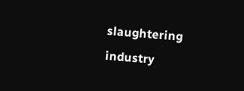slaughtering industry